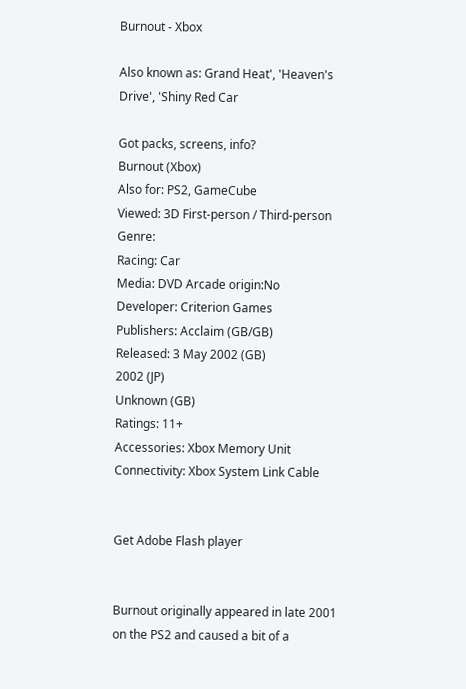Burnout - Xbox

Also known as: Grand Heat', 'Heaven's Drive', 'Shiny Red Car

Got packs, screens, info?
Burnout (Xbox)
Also for: PS2, GameCube
Viewed: 3D First-person / Third-person Genre:
Racing: Car
Media: DVD Arcade origin:No
Developer: Criterion Games
Publishers: Acclaim (GB/GB)
Released: 3 May 2002 (GB)
2002 (JP)
Unknown (GB)
Ratings: 11+
Accessories: Xbox Memory Unit
Connectivity: Xbox System Link Cable


Get Adobe Flash player


Burnout originally appeared in late 2001 on the PS2 and caused a bit of a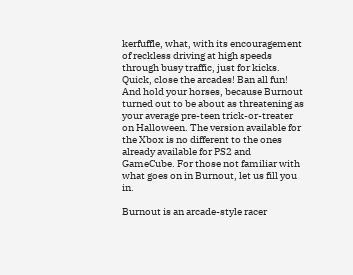kerfuffle, what, with its encouragement of reckless driving at high speeds through busy traffic, just for kicks. Quick, close the arcades! Ban all fun! And hold your horses, because Burnout turned out to be about as threatening as your average pre-teen trick-or-treater on Halloween. The version available for the Xbox is no different to the ones already available for PS2 and GameCube. For those not familiar with what goes on in Burnout, let us fill you in.

Burnout is an arcade-style racer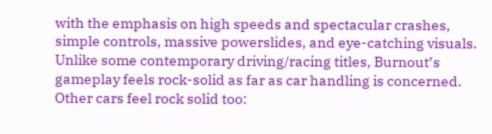with the emphasis on high speeds and spectacular crashes, simple controls, massive powerslides, and eye-catching visuals. Unlike some contemporary driving/racing titles, Burnout’s gameplay feels rock-solid as far as car handling is concerned. Other cars feel rock solid too: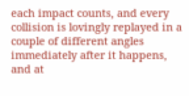each impact counts, and every collision is lovingly replayed in a couple of different angles immediately after it happens, and at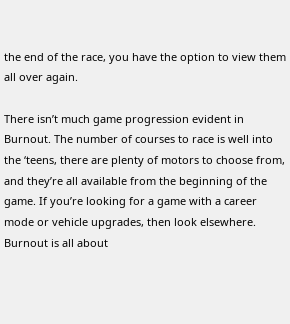the end of the race, you have the option to view them all over again.

There isn’t much game progression evident in Burnout. The number of courses to race is well into the ‘teens, there are plenty of motors to choose from, and they’re all available from the beginning of the game. If you’re looking for a game with a career mode or vehicle upgrades, then look elsewhere. Burnout is all about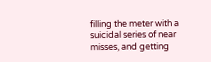filling the meter with a suicidal series of near misses, and getting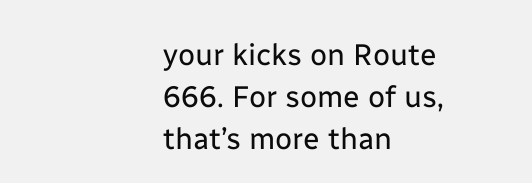your kicks on Route 666. For some of us, that’s more than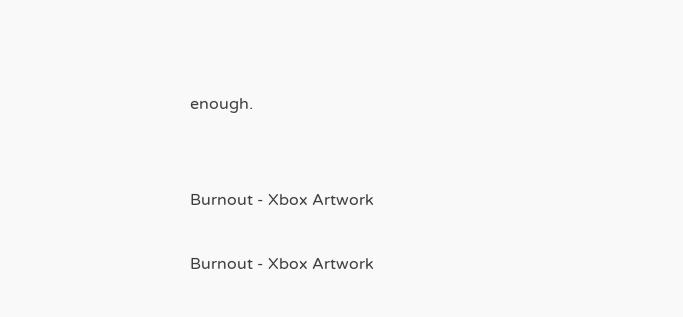enough.


Burnout - Xbox Artwork

Burnout - Xbox Artwork